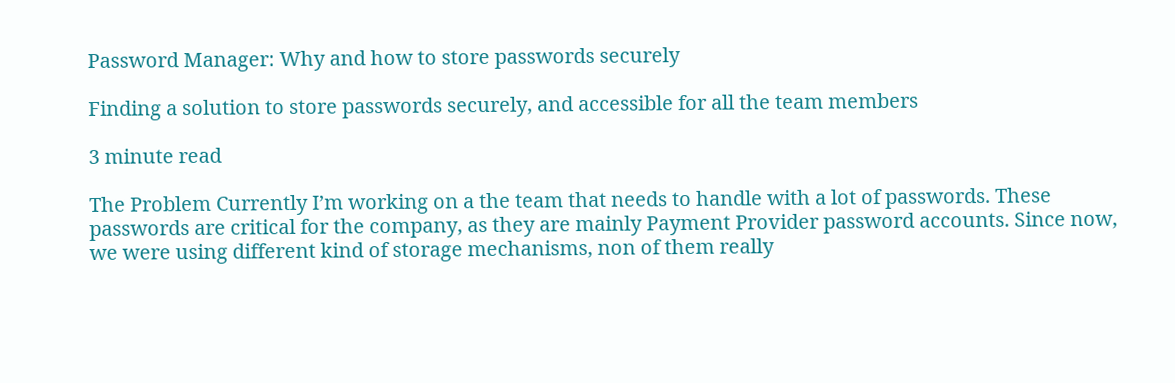Password Manager: Why and how to store passwords securely

Finding a solution to store passwords securely, and accessible for all the team members

3 minute read

The Problem Currently I’m working on a the team that needs to handle with a lot of passwords. These passwords are critical for the company, as they are mainly Payment Provider password accounts. Since now, we were using different kind of storage mechanisms, non of them really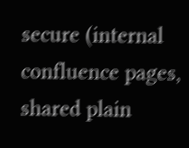secure (internal confluence pages, shared plain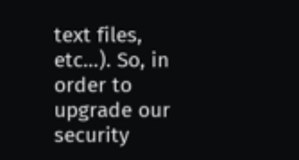text files, etc…). So, in order to upgrade our security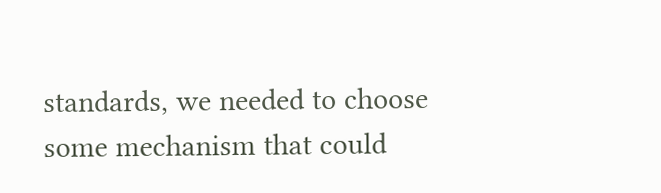standards, we needed to choose some mechanism that could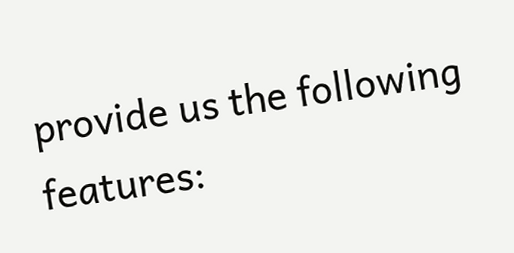provide us the following features: